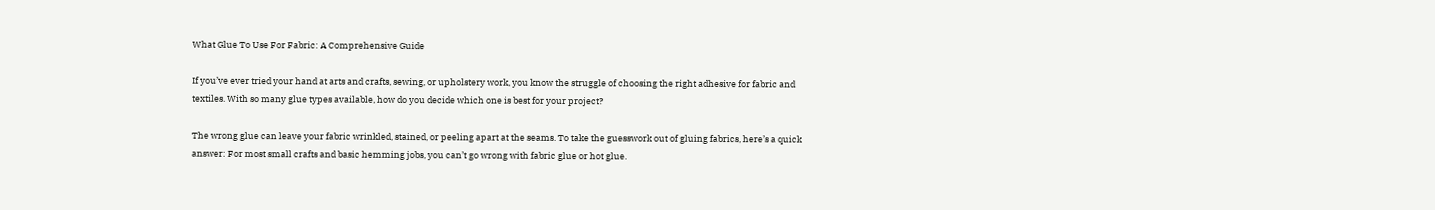What Glue To Use For Fabric: A Comprehensive Guide

If you’ve ever tried your hand at arts and crafts, sewing, or upholstery work, you know the struggle of choosing the right adhesive for fabric and textiles. With so many glue types available, how do you decide which one is best for your project?

The wrong glue can leave your fabric wrinkled, stained, or peeling apart at the seams. To take the guesswork out of gluing fabrics, here’s a quick answer: For most small crafts and basic hemming jobs, you can’t go wrong with fabric glue or hot glue.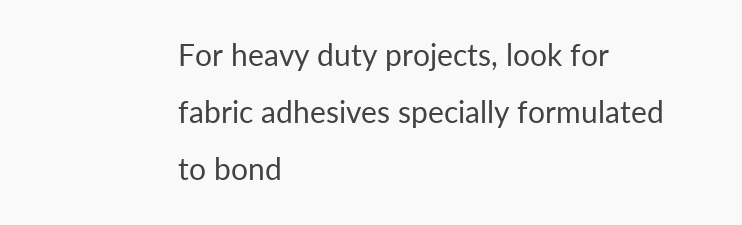For heavy duty projects, look for fabric adhesives specially formulated to bond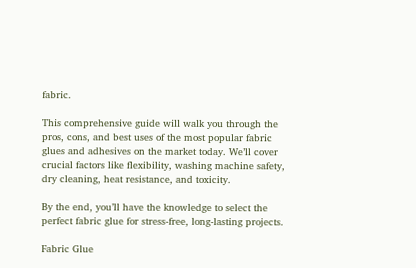fabric.

This comprehensive guide will walk you through the pros, cons, and best uses of the most popular fabric glues and adhesives on the market today. We’ll cover crucial factors like flexibility, washing machine safety, dry cleaning, heat resistance, and toxicity.

By the end, you’ll have the knowledge to select the perfect fabric glue for stress-free, long-lasting projects.

Fabric Glue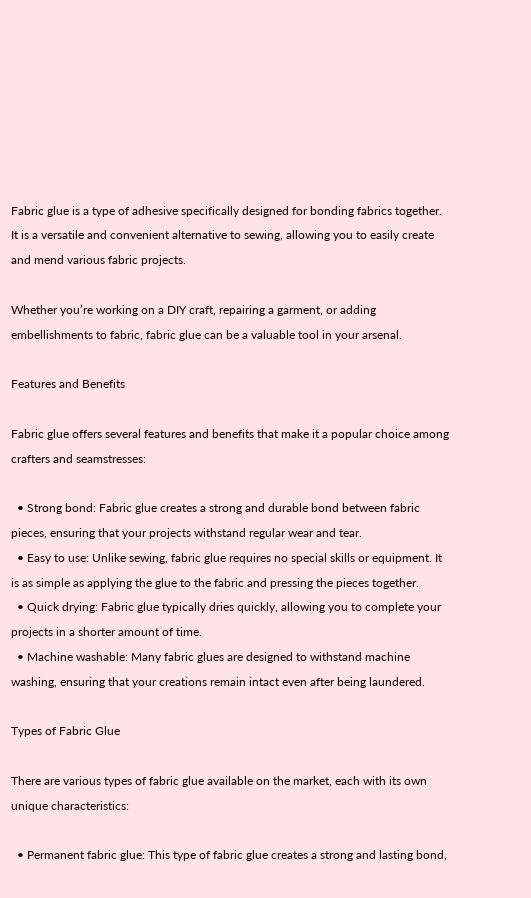Fabric glue is a type of adhesive specifically designed for bonding fabrics together. It is a versatile and convenient alternative to sewing, allowing you to easily create and mend various fabric projects.

Whether you’re working on a DIY craft, repairing a garment, or adding embellishments to fabric, fabric glue can be a valuable tool in your arsenal.

Features and Benefits

Fabric glue offers several features and benefits that make it a popular choice among crafters and seamstresses:

  • Strong bond: Fabric glue creates a strong and durable bond between fabric pieces, ensuring that your projects withstand regular wear and tear.
  • Easy to use: Unlike sewing, fabric glue requires no special skills or equipment. It is as simple as applying the glue to the fabric and pressing the pieces together.
  • Quick drying: Fabric glue typically dries quickly, allowing you to complete your projects in a shorter amount of time.
  • Machine washable: Many fabric glues are designed to withstand machine washing, ensuring that your creations remain intact even after being laundered.

Types of Fabric Glue

There are various types of fabric glue available on the market, each with its own unique characteristics:

  • Permanent fabric glue: This type of fabric glue creates a strong and lasting bond,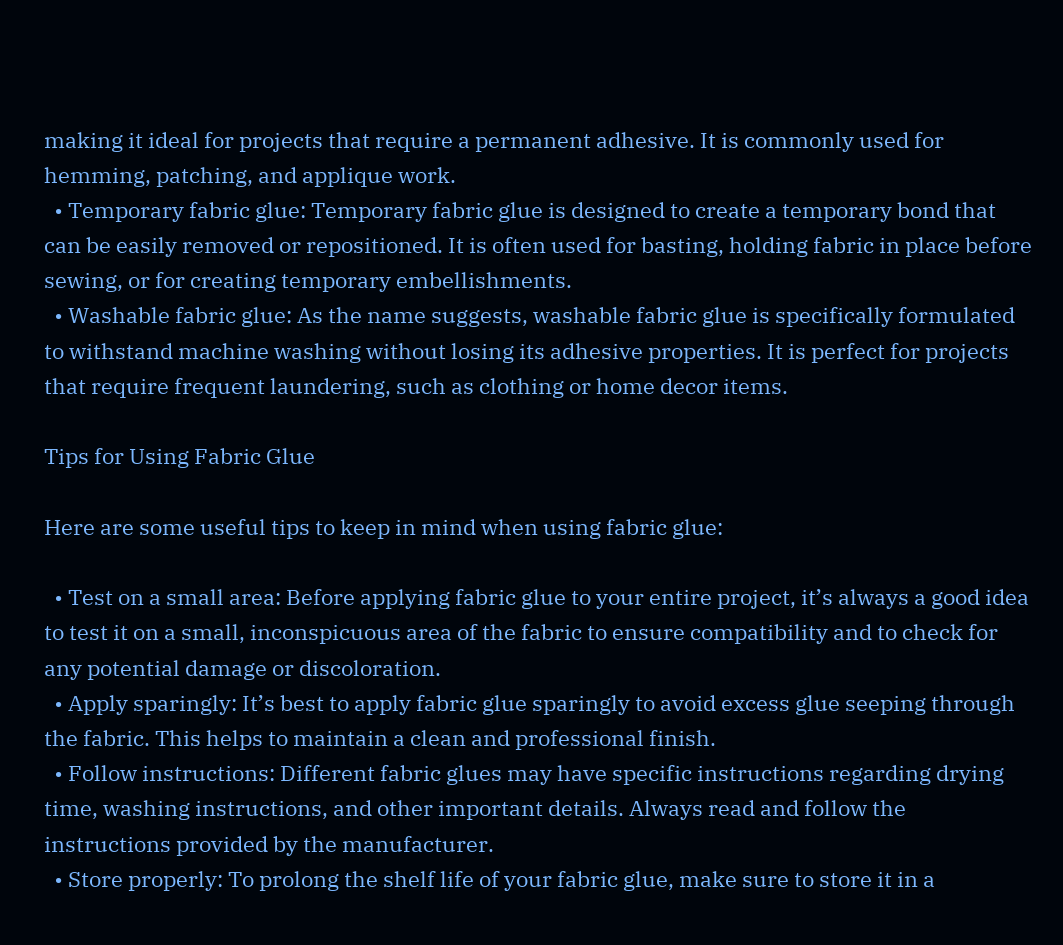making it ideal for projects that require a permanent adhesive. It is commonly used for hemming, patching, and applique work.
  • Temporary fabric glue: Temporary fabric glue is designed to create a temporary bond that can be easily removed or repositioned. It is often used for basting, holding fabric in place before sewing, or for creating temporary embellishments.
  • Washable fabric glue: As the name suggests, washable fabric glue is specifically formulated to withstand machine washing without losing its adhesive properties. It is perfect for projects that require frequent laundering, such as clothing or home decor items.

Tips for Using Fabric Glue

Here are some useful tips to keep in mind when using fabric glue:

  • Test on a small area: Before applying fabric glue to your entire project, it’s always a good idea to test it on a small, inconspicuous area of the fabric to ensure compatibility and to check for any potential damage or discoloration.
  • Apply sparingly: It’s best to apply fabric glue sparingly to avoid excess glue seeping through the fabric. This helps to maintain a clean and professional finish.
  • Follow instructions: Different fabric glues may have specific instructions regarding drying time, washing instructions, and other important details. Always read and follow the instructions provided by the manufacturer.
  • Store properly: To prolong the shelf life of your fabric glue, make sure to store it in a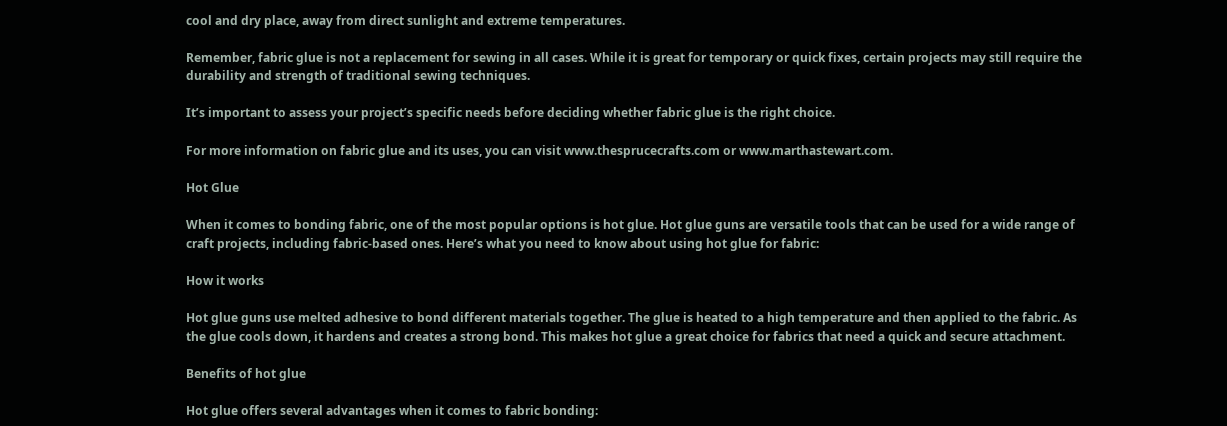cool and dry place, away from direct sunlight and extreme temperatures.

Remember, fabric glue is not a replacement for sewing in all cases. While it is great for temporary or quick fixes, certain projects may still require the durability and strength of traditional sewing techniques.

It’s important to assess your project’s specific needs before deciding whether fabric glue is the right choice.

For more information on fabric glue and its uses, you can visit www.thesprucecrafts.com or www.marthastewart.com.

Hot Glue

When it comes to bonding fabric, one of the most popular options is hot glue. Hot glue guns are versatile tools that can be used for a wide range of craft projects, including fabric-based ones. Here’s what you need to know about using hot glue for fabric:

How it works

Hot glue guns use melted adhesive to bond different materials together. The glue is heated to a high temperature and then applied to the fabric. As the glue cools down, it hardens and creates a strong bond. This makes hot glue a great choice for fabrics that need a quick and secure attachment.

Benefits of hot glue

Hot glue offers several advantages when it comes to fabric bonding: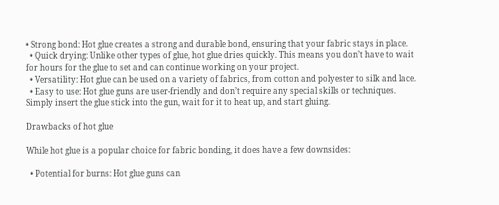• Strong bond: Hot glue creates a strong and durable bond, ensuring that your fabric stays in place.
  • Quick drying: Unlike other types of glue, hot glue dries quickly. This means you don’t have to wait for hours for the glue to set and can continue working on your project.
  • Versatility: Hot glue can be used on a variety of fabrics, from cotton and polyester to silk and lace.
  • Easy to use: Hot glue guns are user-friendly and don’t require any special skills or techniques. Simply insert the glue stick into the gun, wait for it to heat up, and start gluing.

Drawbacks of hot glue

While hot glue is a popular choice for fabric bonding, it does have a few downsides:

  • Potential for burns: Hot glue guns can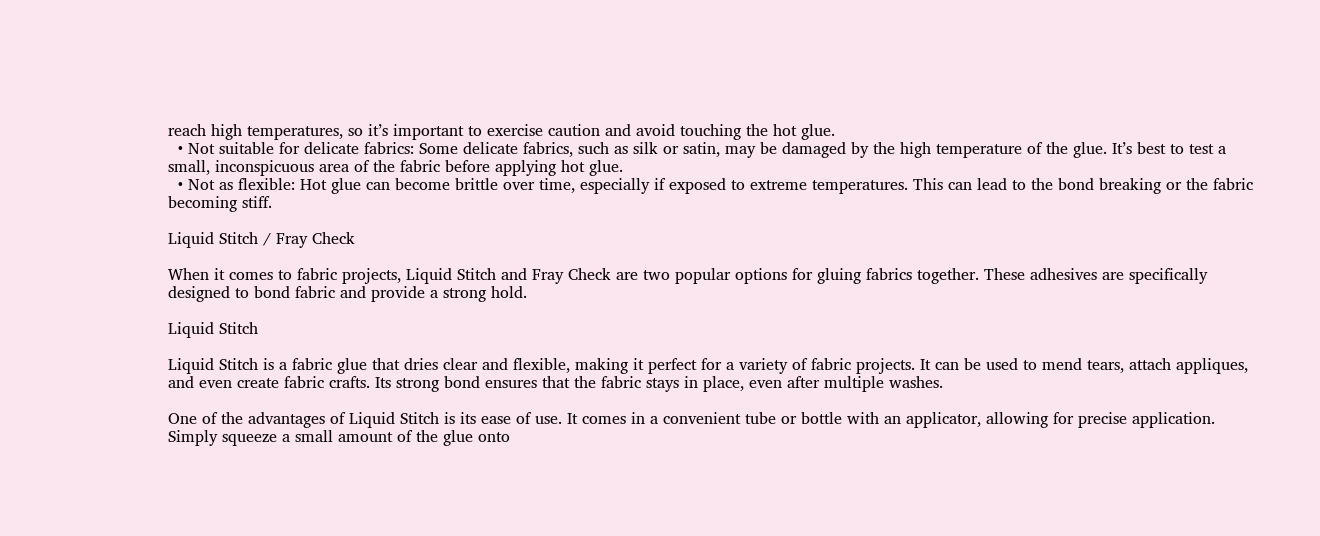reach high temperatures, so it’s important to exercise caution and avoid touching the hot glue.
  • Not suitable for delicate fabrics: Some delicate fabrics, such as silk or satin, may be damaged by the high temperature of the glue. It’s best to test a small, inconspicuous area of the fabric before applying hot glue.
  • Not as flexible: Hot glue can become brittle over time, especially if exposed to extreme temperatures. This can lead to the bond breaking or the fabric becoming stiff.

Liquid Stitch / Fray Check

When it comes to fabric projects, Liquid Stitch and Fray Check are two popular options for gluing fabrics together. These adhesives are specifically designed to bond fabric and provide a strong hold.

Liquid Stitch

Liquid Stitch is a fabric glue that dries clear and flexible, making it perfect for a variety of fabric projects. It can be used to mend tears, attach appliques, and even create fabric crafts. Its strong bond ensures that the fabric stays in place, even after multiple washes.

One of the advantages of Liquid Stitch is its ease of use. It comes in a convenient tube or bottle with an applicator, allowing for precise application. Simply squeeze a small amount of the glue onto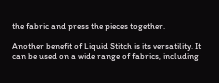the fabric and press the pieces together.

Another benefit of Liquid Stitch is its versatility. It can be used on a wide range of fabrics, including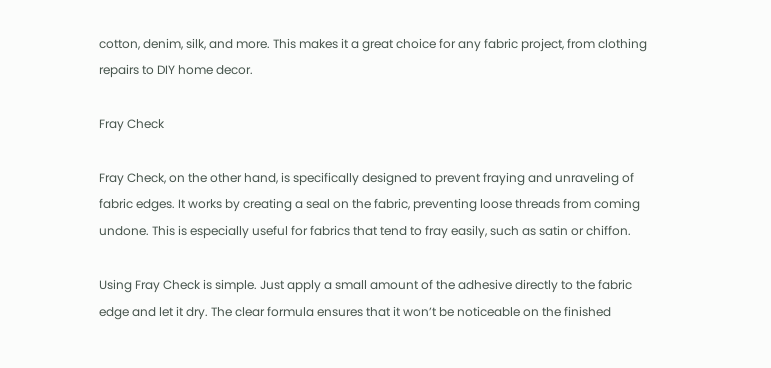cotton, denim, silk, and more. This makes it a great choice for any fabric project, from clothing repairs to DIY home decor.

Fray Check

Fray Check, on the other hand, is specifically designed to prevent fraying and unraveling of fabric edges. It works by creating a seal on the fabric, preventing loose threads from coming undone. This is especially useful for fabrics that tend to fray easily, such as satin or chiffon.

Using Fray Check is simple. Just apply a small amount of the adhesive directly to the fabric edge and let it dry. The clear formula ensures that it won’t be noticeable on the finished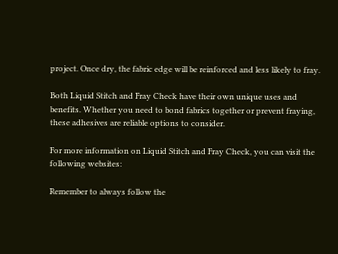project. Once dry, the fabric edge will be reinforced and less likely to fray.

Both Liquid Stitch and Fray Check have their own unique uses and benefits. Whether you need to bond fabrics together or prevent fraying, these adhesives are reliable options to consider.

For more information on Liquid Stitch and Fray Check, you can visit the following websites:

Remember to always follow the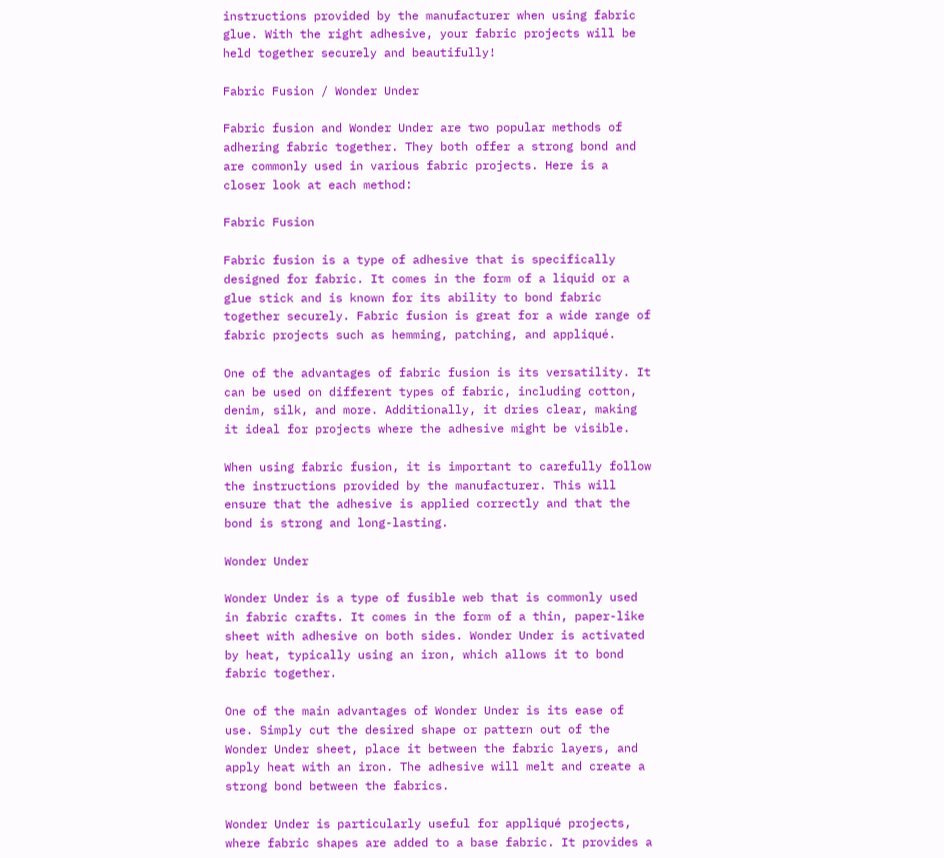instructions provided by the manufacturer when using fabric glue. With the right adhesive, your fabric projects will be held together securely and beautifully!

Fabric Fusion / Wonder Under

Fabric fusion and Wonder Under are two popular methods of adhering fabric together. They both offer a strong bond and are commonly used in various fabric projects. Here is a closer look at each method:

Fabric Fusion

Fabric fusion is a type of adhesive that is specifically designed for fabric. It comes in the form of a liquid or a glue stick and is known for its ability to bond fabric together securely. Fabric fusion is great for a wide range of fabric projects such as hemming, patching, and appliqué.

One of the advantages of fabric fusion is its versatility. It can be used on different types of fabric, including cotton, denim, silk, and more. Additionally, it dries clear, making it ideal for projects where the adhesive might be visible.

When using fabric fusion, it is important to carefully follow the instructions provided by the manufacturer. This will ensure that the adhesive is applied correctly and that the bond is strong and long-lasting.

Wonder Under

Wonder Under is a type of fusible web that is commonly used in fabric crafts. It comes in the form of a thin, paper-like sheet with adhesive on both sides. Wonder Under is activated by heat, typically using an iron, which allows it to bond fabric together.

One of the main advantages of Wonder Under is its ease of use. Simply cut the desired shape or pattern out of the Wonder Under sheet, place it between the fabric layers, and apply heat with an iron. The adhesive will melt and create a strong bond between the fabrics.

Wonder Under is particularly useful for appliqué projects, where fabric shapes are added to a base fabric. It provides a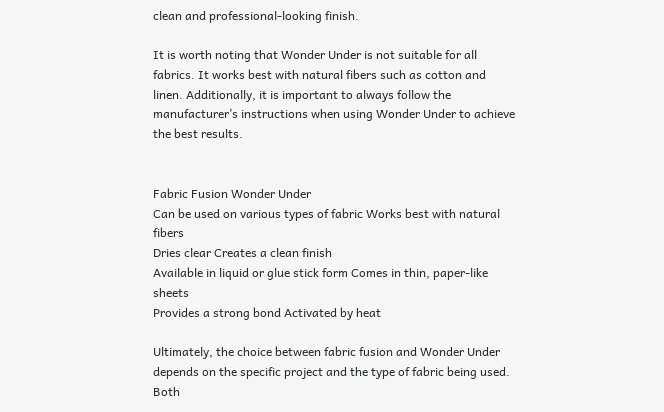clean and professional-looking finish.

It is worth noting that Wonder Under is not suitable for all fabrics. It works best with natural fibers such as cotton and linen. Additionally, it is important to always follow the manufacturer’s instructions when using Wonder Under to achieve the best results.


Fabric Fusion Wonder Under
Can be used on various types of fabric Works best with natural fibers
Dries clear Creates a clean finish
Available in liquid or glue stick form Comes in thin, paper-like sheets
Provides a strong bond Activated by heat

Ultimately, the choice between fabric fusion and Wonder Under depends on the specific project and the type of fabric being used. Both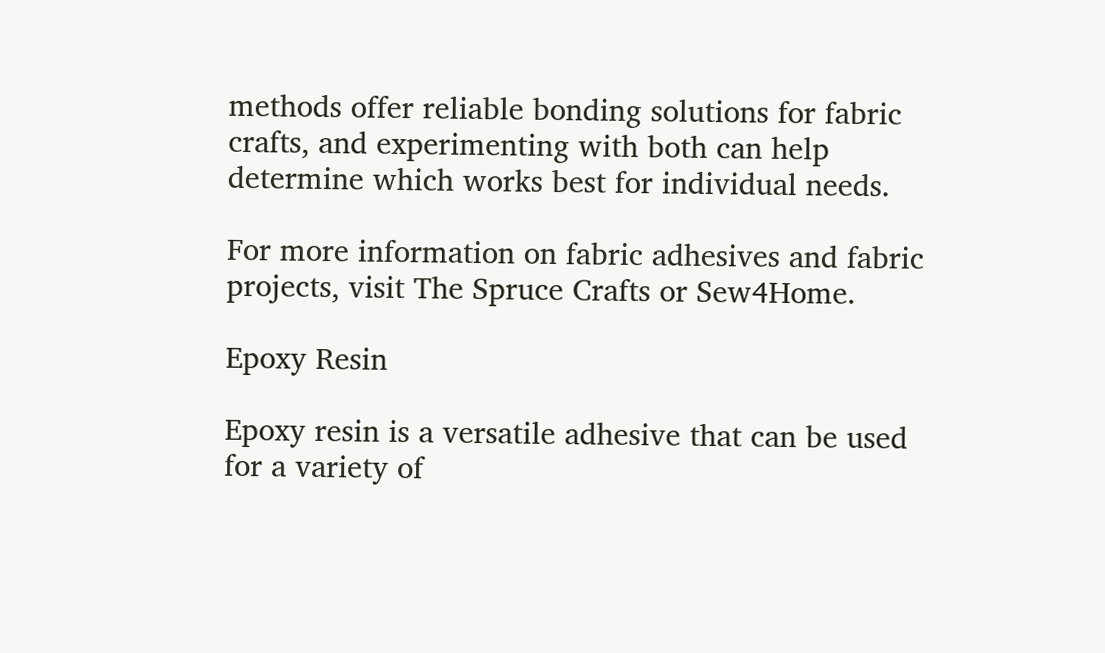methods offer reliable bonding solutions for fabric crafts, and experimenting with both can help determine which works best for individual needs.

For more information on fabric adhesives and fabric projects, visit The Spruce Crafts or Sew4Home.

Epoxy Resin

Epoxy resin is a versatile adhesive that can be used for a variety of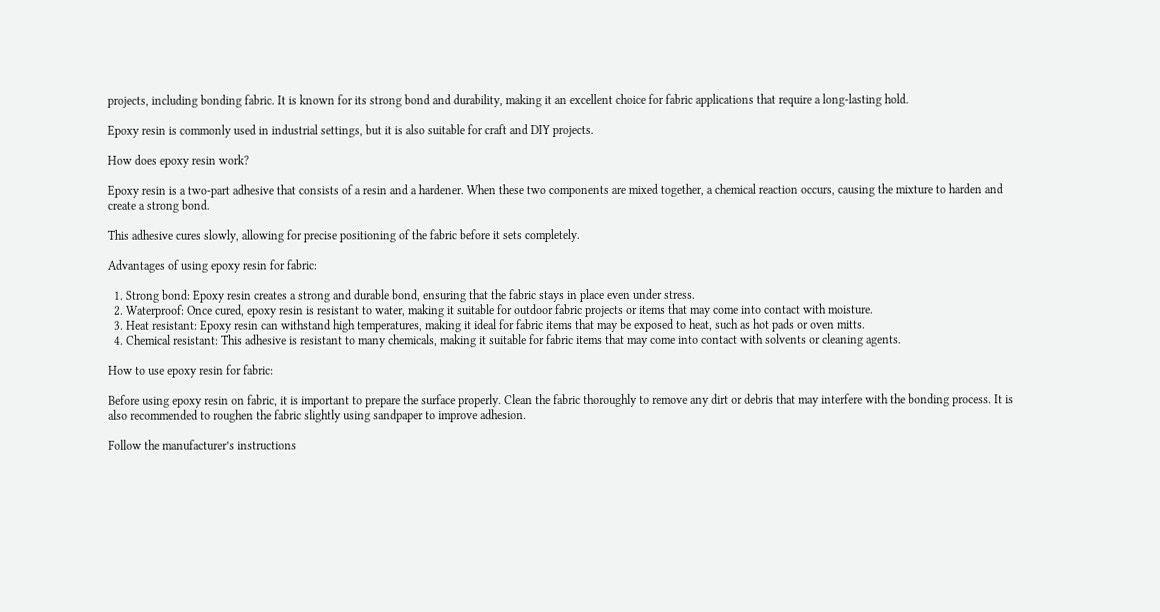projects, including bonding fabric. It is known for its strong bond and durability, making it an excellent choice for fabric applications that require a long-lasting hold.

Epoxy resin is commonly used in industrial settings, but it is also suitable for craft and DIY projects.

How does epoxy resin work?

Epoxy resin is a two-part adhesive that consists of a resin and a hardener. When these two components are mixed together, a chemical reaction occurs, causing the mixture to harden and create a strong bond.

This adhesive cures slowly, allowing for precise positioning of the fabric before it sets completely.

Advantages of using epoxy resin for fabric:

  1. Strong bond: Epoxy resin creates a strong and durable bond, ensuring that the fabric stays in place even under stress.
  2. Waterproof: Once cured, epoxy resin is resistant to water, making it suitable for outdoor fabric projects or items that may come into contact with moisture.
  3. Heat resistant: Epoxy resin can withstand high temperatures, making it ideal for fabric items that may be exposed to heat, such as hot pads or oven mitts.
  4. Chemical resistant: This adhesive is resistant to many chemicals, making it suitable for fabric items that may come into contact with solvents or cleaning agents.

How to use epoxy resin for fabric:

Before using epoxy resin on fabric, it is important to prepare the surface properly. Clean the fabric thoroughly to remove any dirt or debris that may interfere with the bonding process. It is also recommended to roughen the fabric slightly using sandpaper to improve adhesion.

Follow the manufacturer’s instructions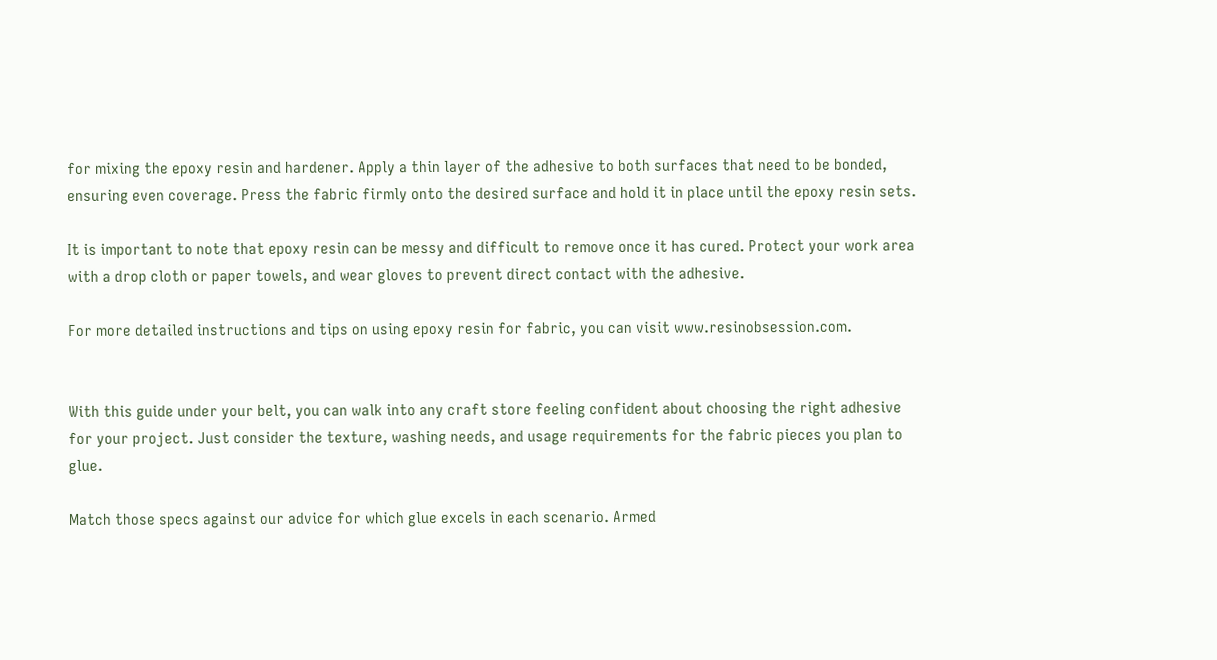for mixing the epoxy resin and hardener. Apply a thin layer of the adhesive to both surfaces that need to be bonded, ensuring even coverage. Press the fabric firmly onto the desired surface and hold it in place until the epoxy resin sets.

It is important to note that epoxy resin can be messy and difficult to remove once it has cured. Protect your work area with a drop cloth or paper towels, and wear gloves to prevent direct contact with the adhesive.

For more detailed instructions and tips on using epoxy resin for fabric, you can visit www.resinobsession.com.


With this guide under your belt, you can walk into any craft store feeling confident about choosing the right adhesive for your project. Just consider the texture, washing needs, and usage requirements for the fabric pieces you plan to glue.

Match those specs against our advice for which glue excels in each scenario. Armed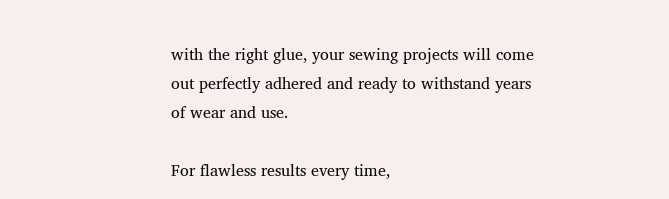with the right glue, your sewing projects will come out perfectly adhered and ready to withstand years of wear and use.

For flawless results every time,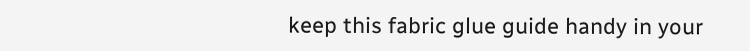keep this fabric glue guide handy in your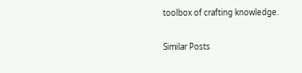toolbox of crafting knowledge.

Similar Posts